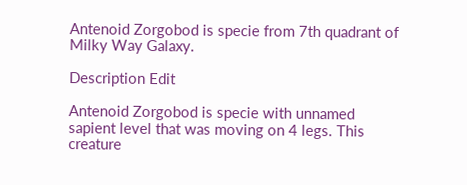Antenoid Zorgobod is specie from 7th quadrant of Milky Way Galaxy.

Description Edit

Antenoid Zorgobod is specie with unnamed sapient level that was moving on 4 legs. This creature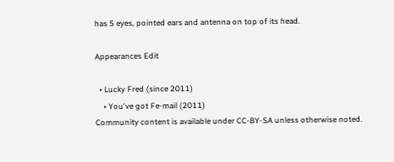has 5 eyes, pointed ears and antenna on top of its head.

Appearances Edit

  • Lucky Fred (since 2011)
    • You've got Fe-mail (2011)
Community content is available under CC-BY-SA unless otherwise noted.